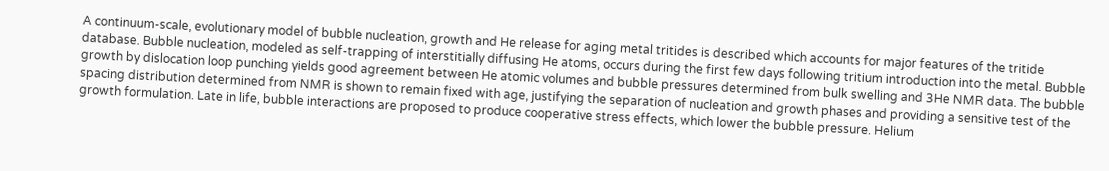A continuum-scale, evolutionary model of bubble nucleation, growth and He release for aging metal tritides is described which accounts for major features of the tritide database. Bubble nucleation, modeled as self-trapping of interstitially diffusing He atoms, occurs during the first few days following tritium introduction into the metal. Bubble growth by dislocation loop punching yields good agreement between He atomic volumes and bubble pressures determined from bulk swelling and 3He NMR data. The bubble spacing distribution determined from NMR is shown to remain fixed with age, justifying the separation of nucleation and growth phases and providing a sensitive test of the growth formulation. Late in life, bubble interactions are proposed to produce cooperative stress effects, which lower the bubble pressure. Helium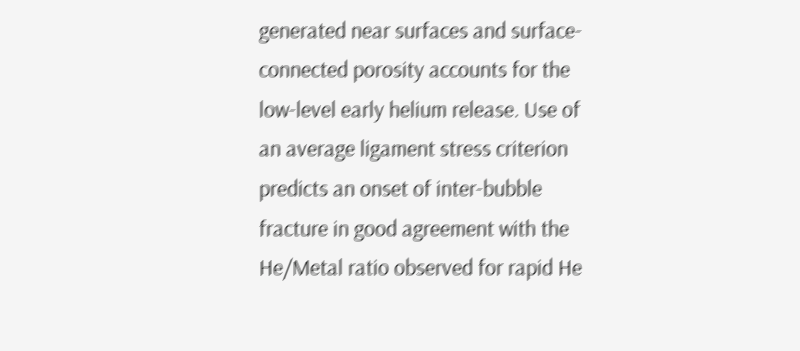generated near surfaces and surface-connected porosity accounts for the low-level early helium release. Use of an average ligament stress criterion predicts an onset of inter-bubble fracture in good agreement with the He/Metal ratio observed for rapid He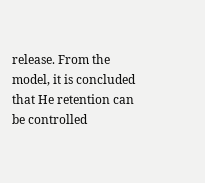release. From the model, it is concluded that He retention can be controlled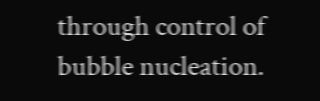through control of bubble nucleation.